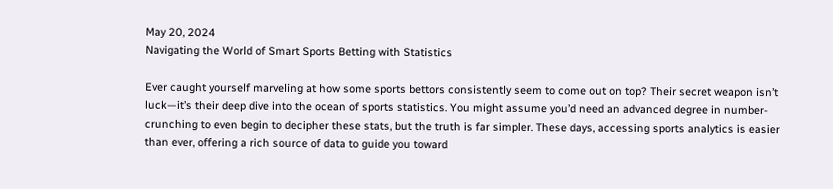May 20, 2024
Navigating the World of Smart Sports Betting with Statistics

Ever caught yourself marveling at how some sports bettors consistently seem to come out on top? Their secret weapon isn’t luck—it’s their deep dive into the ocean of sports statistics. You might assume you’d need an advanced degree in number-crunching to even begin to decipher these stats, but the truth is far simpler. These days, accessing sports analytics is easier than ever, offering a rich source of data to guide you toward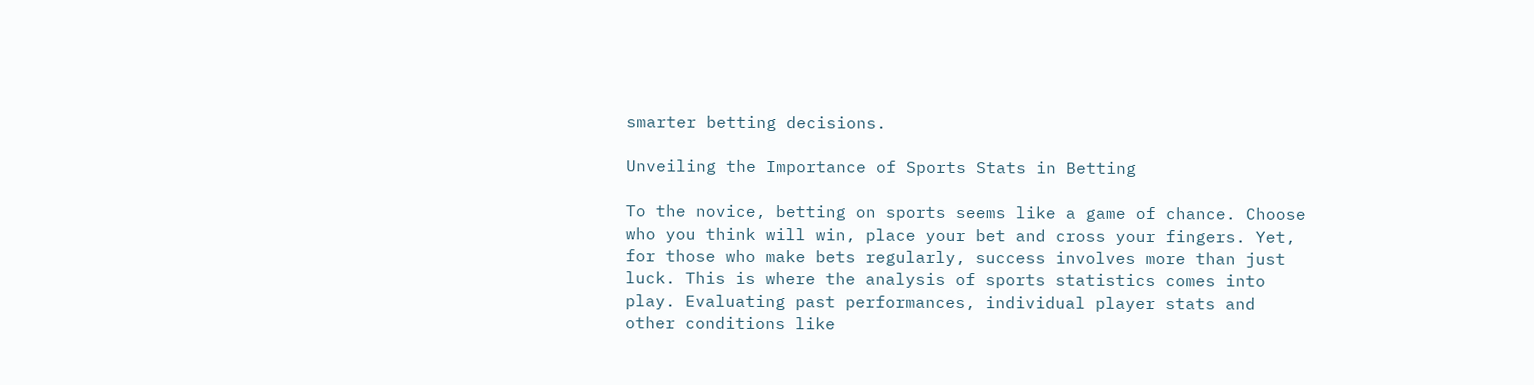smarter betting decisions.

Unveiling the Importance of Sports Stats in Betting

To the novice, betting on sports seems like a game of chance. Choose who you think will win, place your bet and cross your fingers. Yet, for those who make bets regularly, success involves more than just luck. This is where the analysis of sports statistics comes into play. Evaluating past performances, individual player stats and other conditions like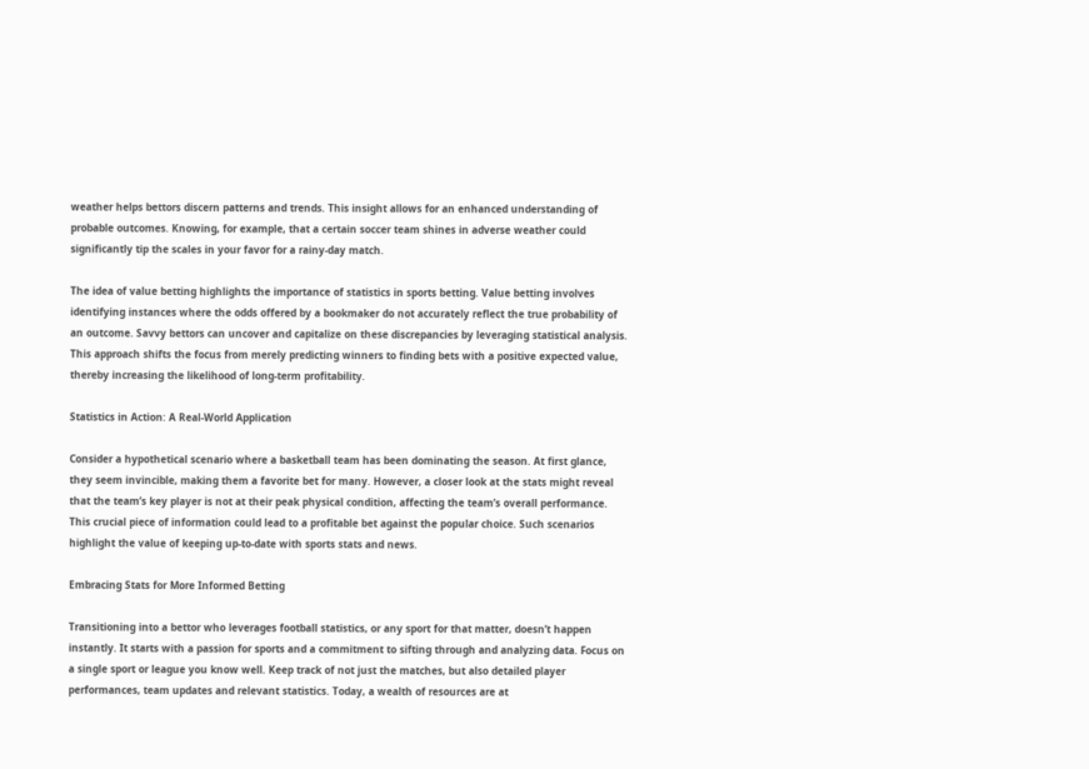weather helps bettors discern patterns and trends. This insight allows for an enhanced understanding of probable outcomes. Knowing, for example, that a certain soccer team shines in adverse weather could significantly tip the scales in your favor for a rainy-day match.

The idea of value betting highlights the importance of statistics in sports betting. Value betting involves identifying instances where the odds offered by a bookmaker do not accurately reflect the true probability of an outcome. Savvy bettors can uncover and capitalize on these discrepancies by leveraging statistical analysis. This approach shifts the focus from merely predicting winners to finding bets with a positive expected value, thereby increasing the likelihood of long-term profitability.

Statistics in Action: A Real-World Application

Consider a hypothetical scenario where a basketball team has been dominating the season. At first glance, they seem invincible, making them a favorite bet for many. However, a closer look at the stats might reveal that the team’s key player is not at their peak physical condition, affecting the team’s overall performance. This crucial piece of information could lead to a profitable bet against the popular choice. Such scenarios highlight the value of keeping up-to-date with sports stats and news.

Embracing Stats for More Informed Betting

Transitioning into a bettor who leverages football statistics, or any sport for that matter, doesn’t happen instantly. It starts with a passion for sports and a commitment to sifting through and analyzing data. Focus on a single sport or league you know well. Keep track of not just the matches, but also detailed player performances, team updates and relevant statistics. Today, a wealth of resources are at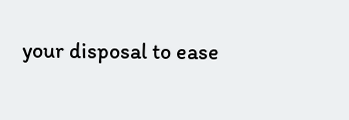your disposal to ease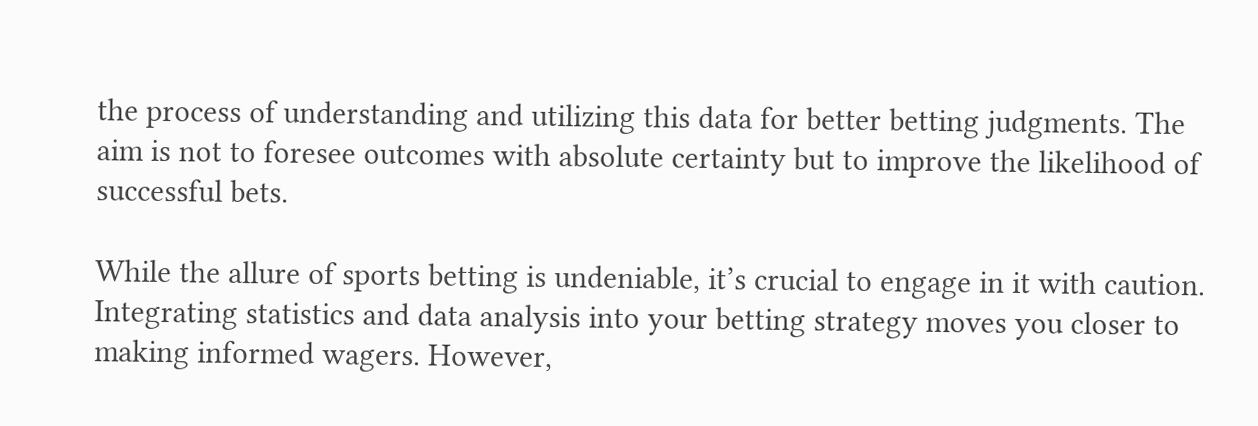the process of understanding and utilizing this data for better betting judgments. The aim is not to foresee outcomes with absolute certainty but to improve the likelihood of successful bets.

While the allure of sports betting is undeniable, it’s crucial to engage in it with caution. Integrating statistics and data analysis into your betting strategy moves you closer to making informed wagers. However,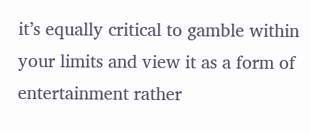it’s equally critical to gamble within your limits and view it as a form of entertainment rather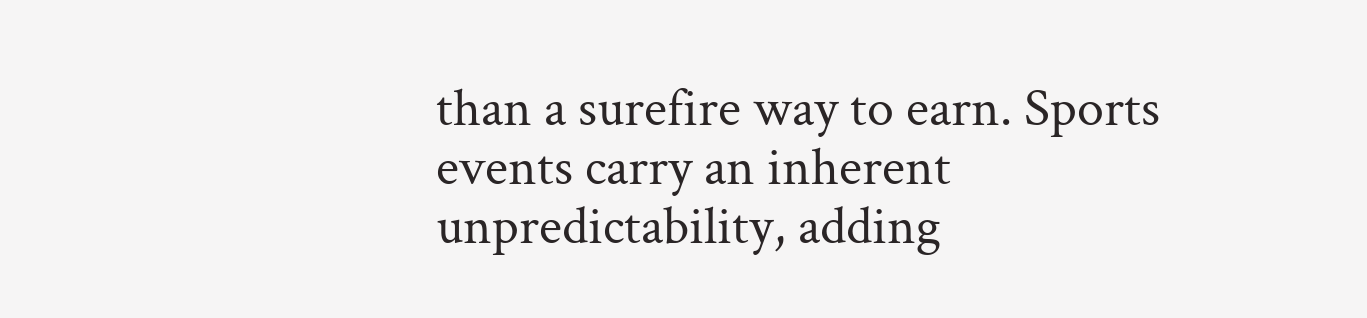than a surefire way to earn. Sports events carry an inherent unpredictability, adding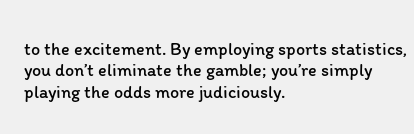to the excitement. By employing sports statistics, you don’t eliminate the gamble; you’re simply playing the odds more judiciously.